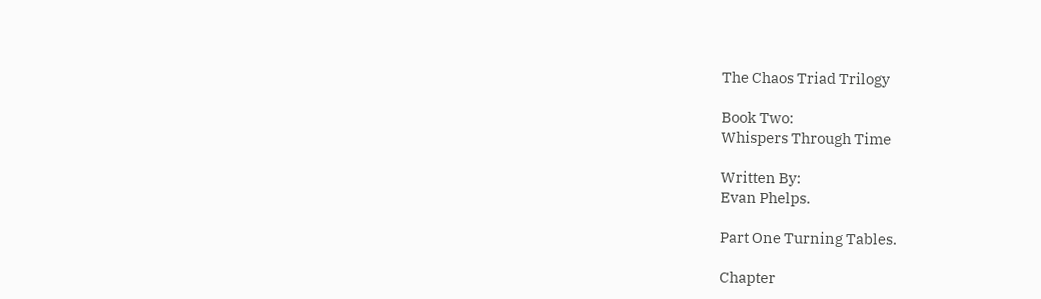The Chaos Triad Trilogy

Book Two:
Whispers Through Time

Written By:
Evan Phelps.

Part One Turning Tables.

Chapter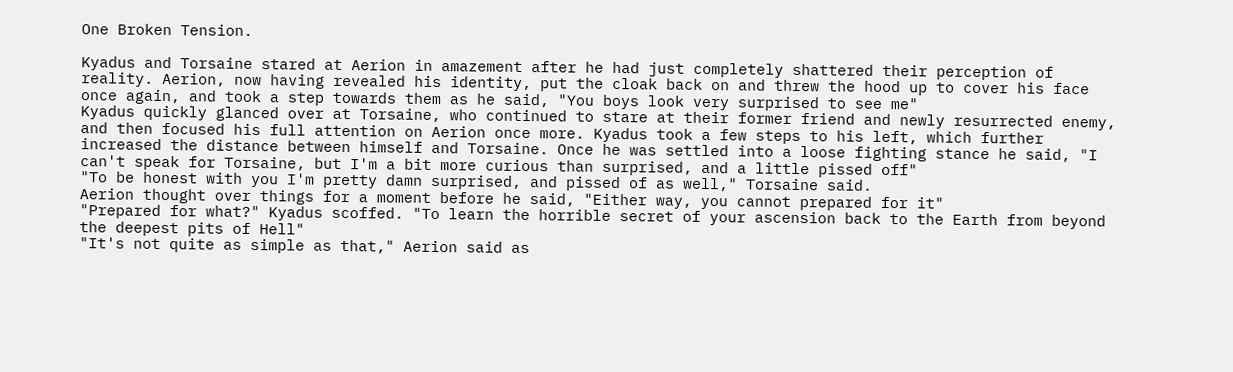One Broken Tension.

Kyadus and Torsaine stared at Aerion in amazement after he had just completely shattered their perception of reality. Aerion, now having revealed his identity, put the cloak back on and threw the hood up to cover his face once again, and took a step towards them as he said, "You boys look very surprised to see me"
Kyadus quickly glanced over at Torsaine, who continued to stare at their former friend and newly resurrected enemy, and then focused his full attention on Aerion once more. Kyadus took a few steps to his left, which further increased the distance between himself and Torsaine. Once he was settled into a loose fighting stance he said, "I can't speak for Torsaine, but I'm a bit more curious than surprised, and a little pissed off"
"To be honest with you I'm pretty damn surprised, and pissed of as well," Torsaine said.
Aerion thought over things for a moment before he said, "Either way, you cannot prepared for it"
"Prepared for what?" Kyadus scoffed. "To learn the horrible secret of your ascension back to the Earth from beyond the deepest pits of Hell"
"It's not quite as simple as that," Aerion said as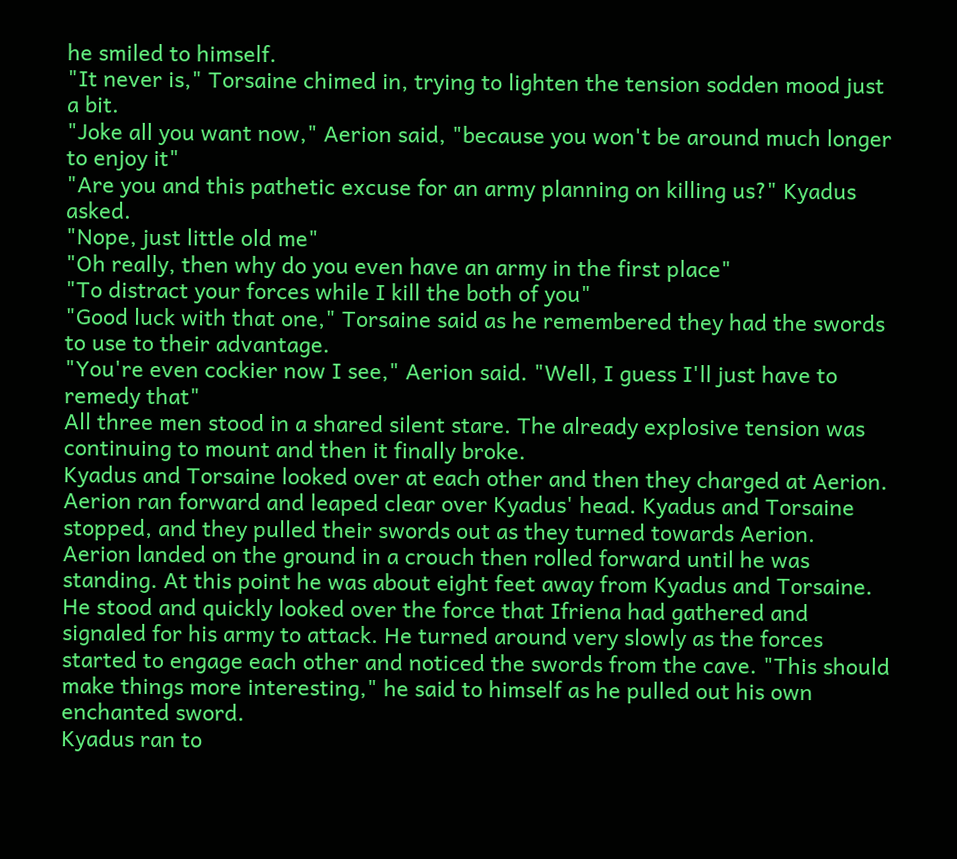he smiled to himself.
"It never is," Torsaine chimed in, trying to lighten the tension sodden mood just a bit.
"Joke all you want now," Aerion said, "because you won't be around much longer to enjoy it"
"Are you and this pathetic excuse for an army planning on killing us?" Kyadus asked.
"Nope, just little old me"
"Oh really, then why do you even have an army in the first place"
"To distract your forces while I kill the both of you"
"Good luck with that one," Torsaine said as he remembered they had the swords to use to their advantage.
"You're even cockier now I see," Aerion said. "Well, I guess I'll just have to remedy that"
All three men stood in a shared silent stare. The already explosive tension was continuing to mount and then it finally broke.
Kyadus and Torsaine looked over at each other and then they charged at Aerion. Aerion ran forward and leaped clear over Kyadus' head. Kyadus and Torsaine stopped, and they pulled their swords out as they turned towards Aerion.
Aerion landed on the ground in a crouch then rolled forward until he was standing. At this point he was about eight feet away from Kyadus and Torsaine. He stood and quickly looked over the force that Ifriena had gathered and signaled for his army to attack. He turned around very slowly as the forces started to engage each other and noticed the swords from the cave. "This should make things more interesting," he said to himself as he pulled out his own enchanted sword.
Kyadus ran to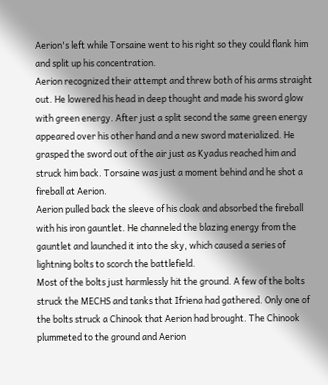Aerion's left while Torsaine went to his right so they could flank him and split up his concentration.
Aerion recognized their attempt and threw both of his arms straight out. He lowered his head in deep thought and made his sword glow with green energy. After just a split second the same green energy appeared over his other hand and a new sword materialized. He grasped the sword out of the air just as Kyadus reached him and struck him back. Torsaine was just a moment behind and he shot a fireball at Aerion.
Aerion pulled back the sleeve of his cloak and absorbed the fireball with his iron gauntlet. He channeled the blazing energy from the gauntlet and launched it into the sky, which caused a series of lightning bolts to scorch the battlefield.
Most of the bolts just harmlessly hit the ground. A few of the bolts struck the MECHS and tanks that Ifriena had gathered. Only one of the bolts struck a Chinook that Aerion had brought. The Chinook plummeted to the ground and Aerion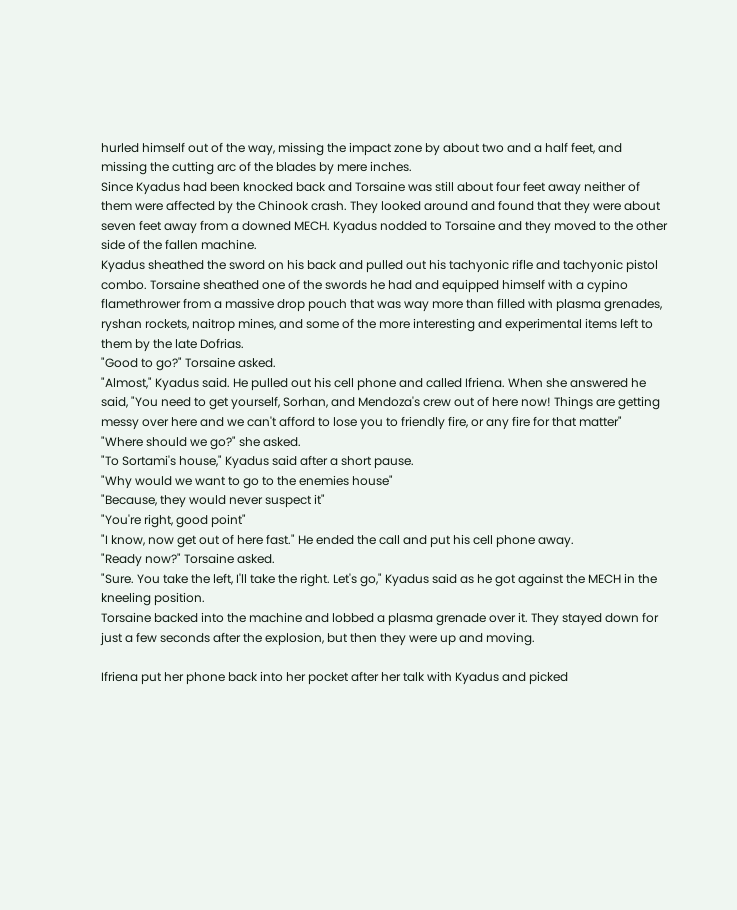hurled himself out of the way, missing the impact zone by about two and a half feet, and missing the cutting arc of the blades by mere inches.
Since Kyadus had been knocked back and Torsaine was still about four feet away neither of them were affected by the Chinook crash. They looked around and found that they were about seven feet away from a downed MECH. Kyadus nodded to Torsaine and they moved to the other side of the fallen machine.
Kyadus sheathed the sword on his back and pulled out his tachyonic rifle and tachyonic pistol combo. Torsaine sheathed one of the swords he had and equipped himself with a cypino flamethrower from a massive drop pouch that was way more than filled with plasma grenades, ryshan rockets, naitrop mines, and some of the more interesting and experimental items left to them by the late Dofrias.
"Good to go?" Torsaine asked.
"Almost," Kyadus said. He pulled out his cell phone and called Ifriena. When she answered he said, "You need to get yourself, Sorhan, and Mendoza's crew out of here now! Things are getting messy over here and we can't afford to lose you to friendly fire, or any fire for that matter"
"Where should we go?" she asked.
"To Sortami's house," Kyadus said after a short pause.
"Why would we want to go to the enemies house"
"Because, they would never suspect it"
"You're right, good point"
"I know, now get out of here fast." He ended the call and put his cell phone away.
"Ready now?" Torsaine asked.
"Sure. You take the left, I'll take the right. Let's go," Kyadus said as he got against the MECH in the kneeling position.
Torsaine backed into the machine and lobbed a plasma grenade over it. They stayed down for just a few seconds after the explosion, but then they were up and moving.

Ifriena put her phone back into her pocket after her talk with Kyadus and picked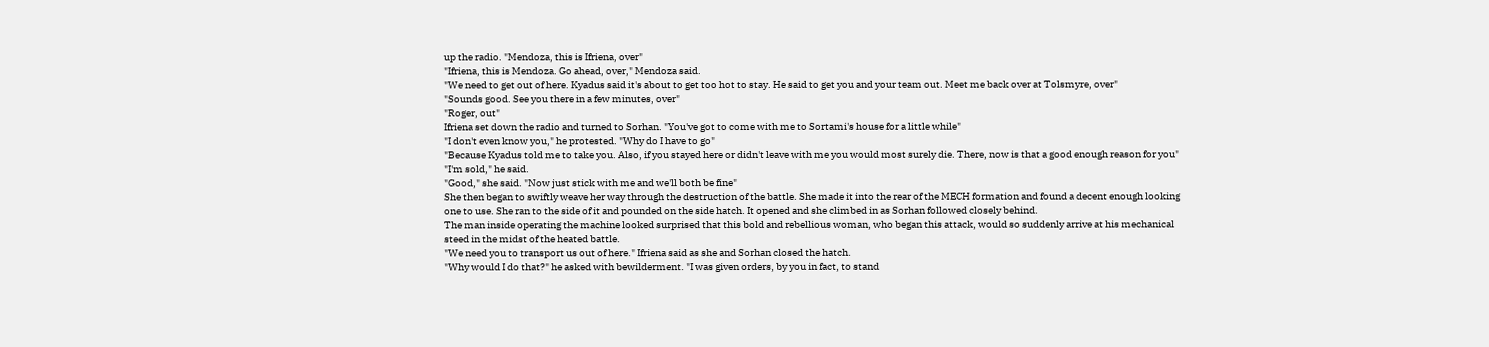up the radio. "Mendoza, this is Ifriena, over"
"Ifriena, this is Mendoza. Go ahead, over," Mendoza said.
"We need to get out of here. Kyadus said it's about to get too hot to stay. He said to get you and your team out. Meet me back over at Tolsmyre, over"
"Sounds good. See you there in a few minutes, over"
"Roger, out"
Ifriena set down the radio and turned to Sorhan. "You've got to come with me to Sortami's house for a little while"
"I don't even know you," he protested. "Why do I have to go"
"Because Kyadus told me to take you. Also, if you stayed here or didn't leave with me you would most surely die. There, now is that a good enough reason for you"
"I'm sold," he said.
"Good," she said. "Now just stick with me and we'll both be fine"
She then began to swiftly weave her way through the destruction of the battle. She made it into the rear of the MECH formation and found a decent enough looking one to use. She ran to the side of it and pounded on the side hatch. It opened and she climbed in as Sorhan followed closely behind.
The man inside operating the machine looked surprised that this bold and rebellious woman, who began this attack, would so suddenly arrive at his mechanical steed in the midst of the heated battle.
"We need you to transport us out of here." Ifriena said as she and Sorhan closed the hatch.
"Why would I do that?" he asked with bewilderment. "I was given orders, by you in fact, to stand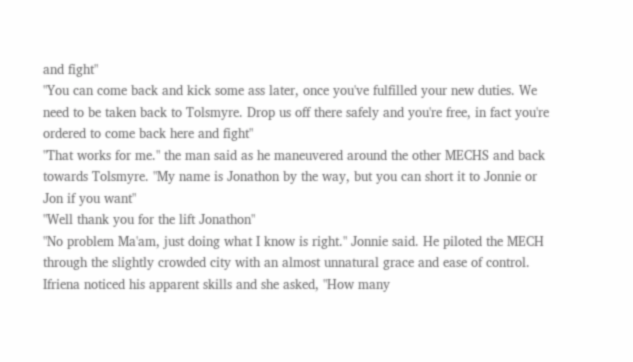and fight"
"You can come back and kick some ass later, once you've fulfilled your new duties. We need to be taken back to Tolsmyre. Drop us off there safely and you're free, in fact you're ordered to come back here and fight"
"That works for me." the man said as he maneuvered around the other MECHS and back towards Tolsmyre. "My name is Jonathon by the way, but you can short it to Jonnie or Jon if you want"
"Well thank you for the lift Jonathon"
"No problem Ma'am, just doing what I know is right." Jonnie said. He piloted the MECH through the slightly crowded city with an almost unnatural grace and ease of control.
Ifriena noticed his apparent skills and she asked, "How many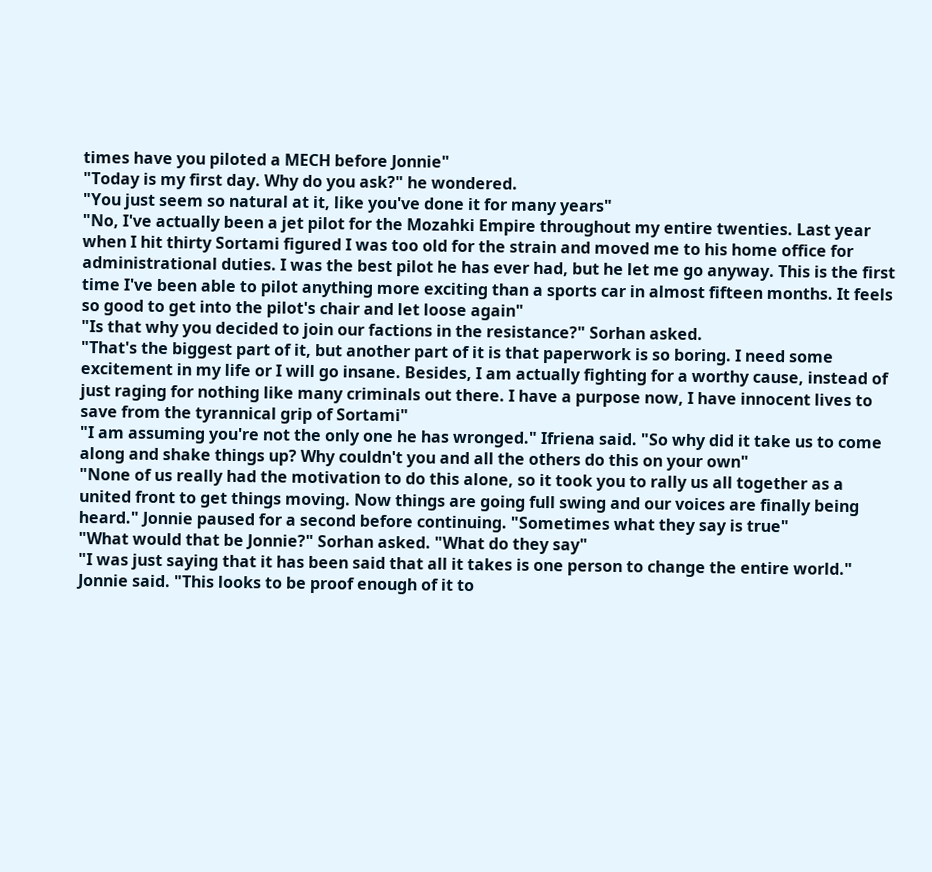times have you piloted a MECH before Jonnie"
"Today is my first day. Why do you ask?" he wondered.
"You just seem so natural at it, like you've done it for many years"
"No, I've actually been a jet pilot for the Mozahki Empire throughout my entire twenties. Last year when I hit thirty Sortami figured I was too old for the strain and moved me to his home office for administrational duties. I was the best pilot he has ever had, but he let me go anyway. This is the first time I've been able to pilot anything more exciting than a sports car in almost fifteen months. It feels so good to get into the pilot's chair and let loose again"
"Is that why you decided to join our factions in the resistance?" Sorhan asked.
"That's the biggest part of it, but another part of it is that paperwork is so boring. I need some excitement in my life or I will go insane. Besides, I am actually fighting for a worthy cause, instead of just raging for nothing like many criminals out there. I have a purpose now, I have innocent lives to save from the tyrannical grip of Sortami"
"I am assuming you're not the only one he has wronged." Ifriena said. "So why did it take us to come along and shake things up? Why couldn't you and all the others do this on your own"
"None of us really had the motivation to do this alone, so it took you to rally us all together as a united front to get things moving. Now things are going full swing and our voices are finally being heard." Jonnie paused for a second before continuing. "Sometimes what they say is true"
"What would that be Jonnie?" Sorhan asked. "What do they say"
"I was just saying that it has been said that all it takes is one person to change the entire world." Jonnie said. "This looks to be proof enough of it to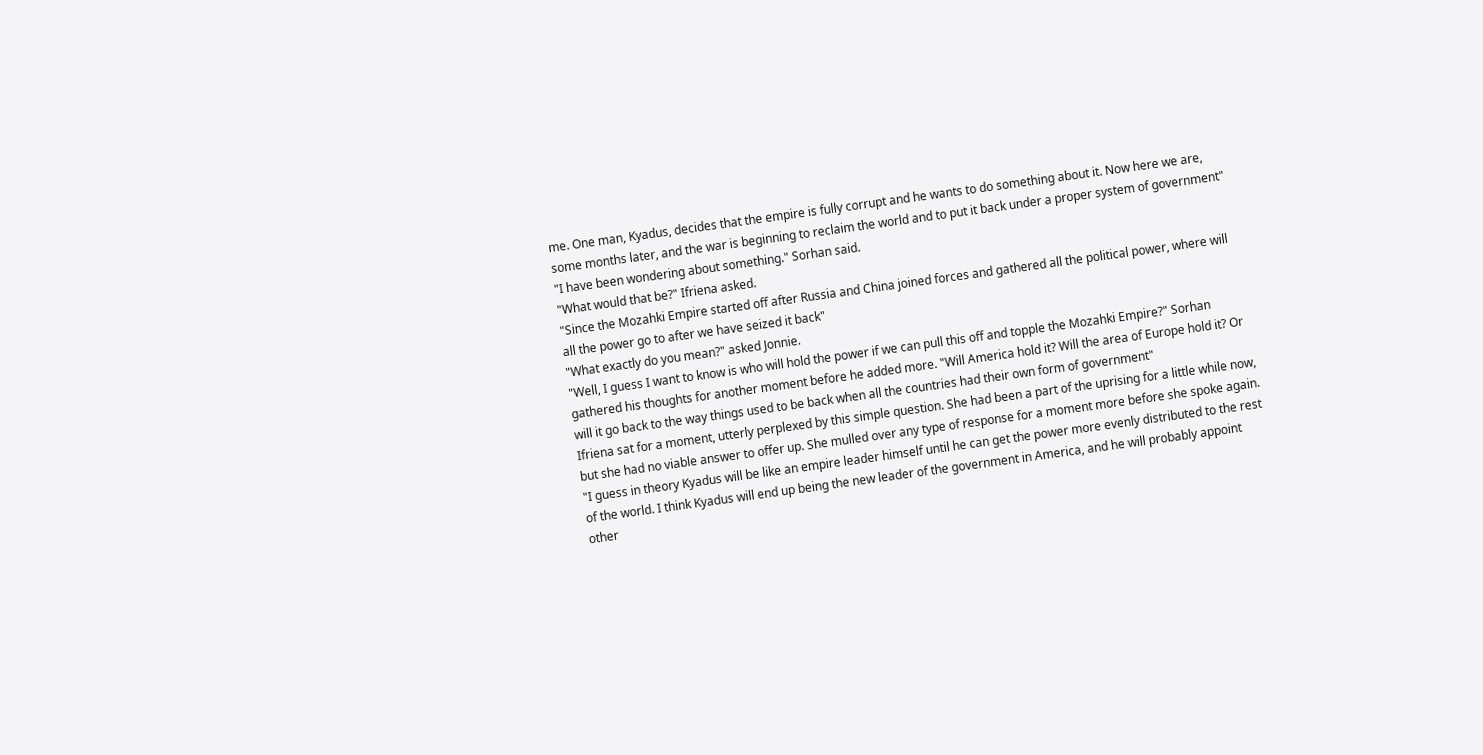me. One man, Kyadus, decides that the empire is fully corrupt and he wants to do something about it. Now here we are, some months later, and the war is beginning to reclaim the world and to put it back under a proper system of government"
"I have been wondering about something." Sorhan said.
"What would that be?" Ifriena asked.
"Since the Mozahki Empire started off after Russia and China joined forces and gathered all the political power, where will all the power go to after we have seized it back"
"What exactly do you mean?" asked Jonnie.
"Well, I guess I want to know is who will hold the power if we can pull this off and topple the Mozahki Empire?" Sorhan gathered his thoughts for another moment before he added more. "Will America hold it? Will the area of Europe hold it? Or will it go back to the way things used to be back when all the countries had their own form of government"
Ifriena sat for a moment, utterly perplexed by this simple question. She had been a part of the uprising for a little while now, but she had no viable answer to offer up. She mulled over any type of response for a moment more before she spoke again. "I guess in theory Kyadus will be like an empire leader himself until he can get the power more evenly distributed to the rest of the world. I think Kyadus will end up being the new leader of the government in America, and he will probably appoint other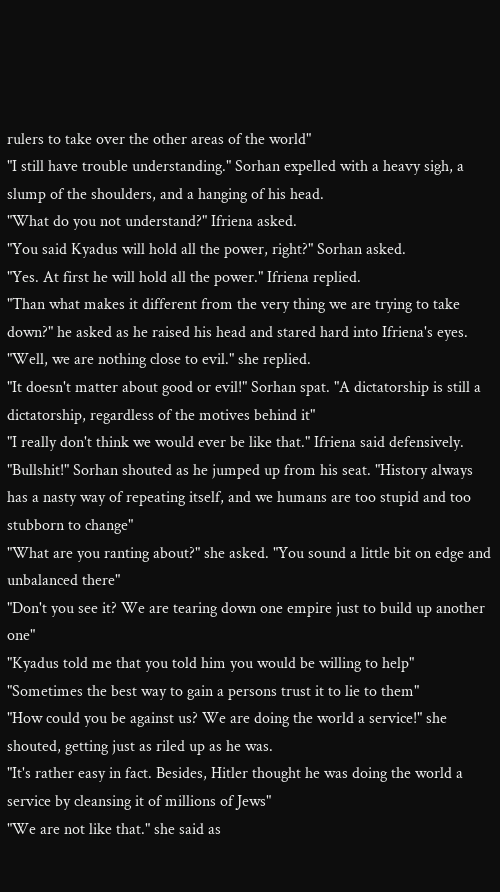rulers to take over the other areas of the world"
"I still have trouble understanding." Sorhan expelled with a heavy sigh, a slump of the shoulders, and a hanging of his head.
"What do you not understand?" Ifriena asked.
"You said Kyadus will hold all the power, right?" Sorhan asked.
"Yes. At first he will hold all the power." Ifriena replied.
"Than what makes it different from the very thing we are trying to take down?" he asked as he raised his head and stared hard into Ifriena's eyes.
"Well, we are nothing close to evil." she replied.
"It doesn't matter about good or evil!" Sorhan spat. "A dictatorship is still a dictatorship, regardless of the motives behind it"
"I really don't think we would ever be like that." Ifriena said defensively.
"Bullshit!" Sorhan shouted as he jumped up from his seat. "History always has a nasty way of repeating itself, and we humans are too stupid and too stubborn to change"
"What are you ranting about?" she asked. "You sound a little bit on edge and unbalanced there"
"Don't you see it? We are tearing down one empire just to build up another one"
"Kyadus told me that you told him you would be willing to help"
"Sometimes the best way to gain a persons trust it to lie to them"
"How could you be against us? We are doing the world a service!" she shouted, getting just as riled up as he was.
"It's rather easy in fact. Besides, Hitler thought he was doing the world a service by cleansing it of millions of Jews"
"We are not like that." she said as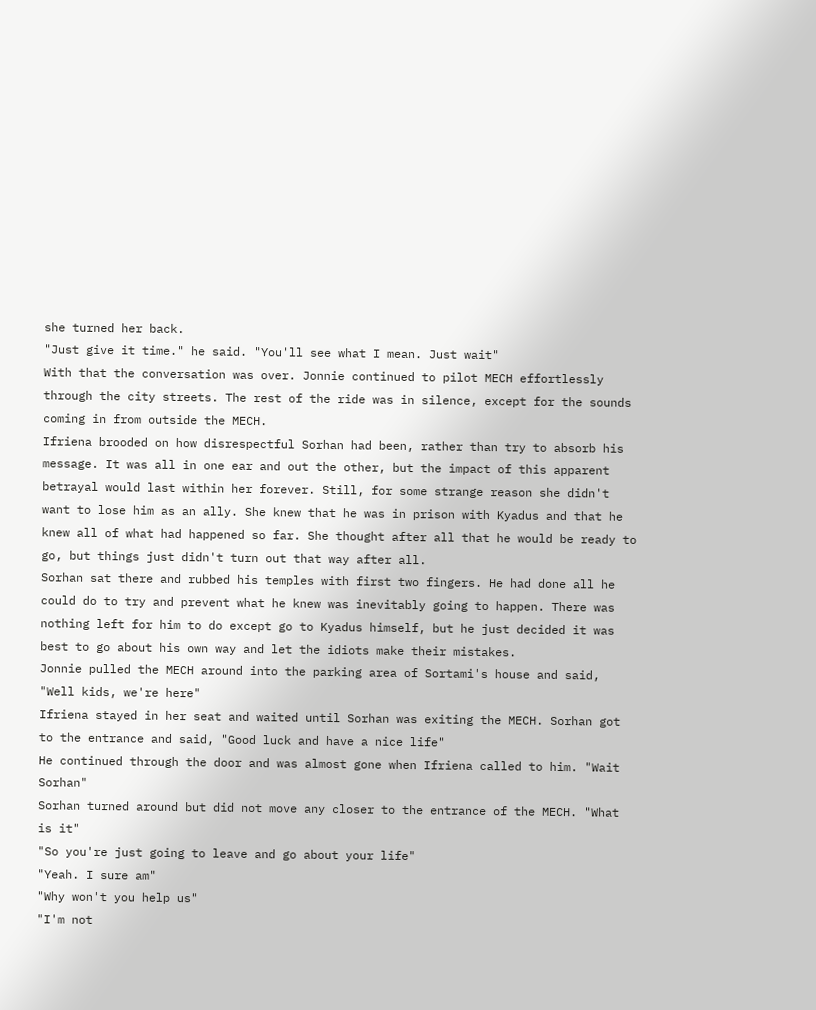she turned her back.
"Just give it time." he said. "You'll see what I mean. Just wait"
With that the conversation was over. Jonnie continued to pilot MECH effortlessly through the city streets. The rest of the ride was in silence, except for the sounds coming in from outside the MECH.
Ifriena brooded on how disrespectful Sorhan had been, rather than try to absorb his message. It was all in one ear and out the other, but the impact of this apparent betrayal would last within her forever. Still, for some strange reason she didn't want to lose him as an ally. She knew that he was in prison with Kyadus and that he knew all of what had happened so far. She thought after all that he would be ready to go, but things just didn't turn out that way after all.
Sorhan sat there and rubbed his temples with first two fingers. He had done all he could do to try and prevent what he knew was inevitably going to happen. There was nothing left for him to do except go to Kyadus himself, but he just decided it was best to go about his own way and let the idiots make their mistakes.
Jonnie pulled the MECH around into the parking area of Sortami's house and said, "Well kids, we're here"
Ifriena stayed in her seat and waited until Sorhan was exiting the MECH. Sorhan got to the entrance and said, "Good luck and have a nice life"
He continued through the door and was almost gone when Ifriena called to him. "Wait Sorhan"
Sorhan turned around but did not move any closer to the entrance of the MECH. "What is it"
"So you're just going to leave and go about your life"
"Yeah. I sure am"
"Why won't you help us"
"I'm not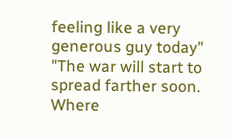feeling like a very generous guy today"
"The war will start to spread farther soon. Where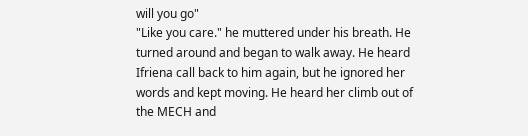will you go"
"Like you care." he muttered under his breath. He turned around and began to walk away. He heard Ifriena call back to him again, but he ignored her words and kept moving. He heard her climb out of the MECH and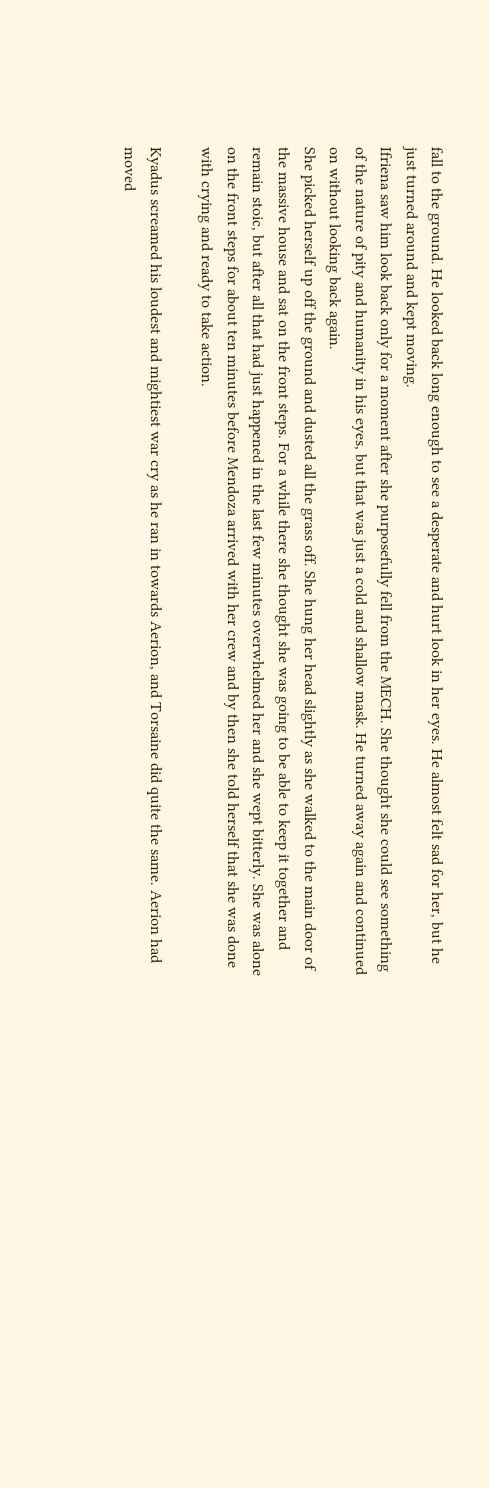fall to the ground. He looked back long enough to see a desperate and hurt look in her eyes. He almost felt sad for her, but he just turned around and kept moving.
Ifriena saw him look back only for a moment after she purposefully fell from the MECH. She thought she could see something of the nature of pity and humanity in his eyes, but that was just a cold and shallow mask. He turned away again and continued on without looking back again.
She picked herself up off the ground and dusted all the grass off. She hung her head slightly as she walked to the main door of the massive house and sat on the front steps. For a while there she thought she was going to be able to keep it together and remain stoic, but after all that had just happened in the last few minutes overwhelmed her and she wept bitterly. She was alone on the front steps for about ten minutes before Mendoza arrived with her crew and by then she told herself that she was done with crying and ready to take action.

Kyadus screamed his loudest and mightiest war cry as he ran in towards Aerion, and Torsaine did quite the same. Aerion had moved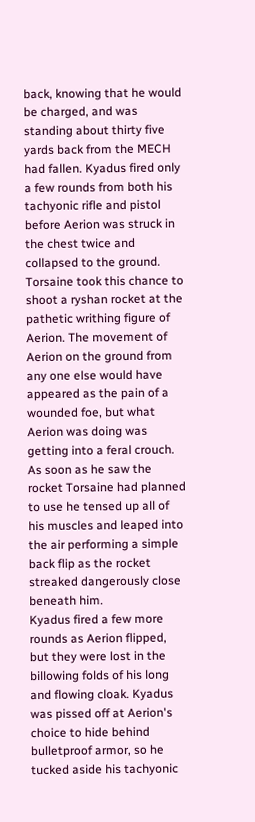back, knowing that he would be charged, and was standing about thirty five yards back from the MECH had fallen. Kyadus fired only a few rounds from both his tachyonic rifle and pistol before Aerion was struck in the chest twice and collapsed to the ground.
Torsaine took this chance to shoot a ryshan rocket at the pathetic writhing figure of Aerion. The movement of Aerion on the ground from any one else would have appeared as the pain of a wounded foe, but what Aerion was doing was getting into a feral crouch. As soon as he saw the rocket Torsaine had planned to use he tensed up all of his muscles and leaped into the air performing a simple back flip as the rocket streaked dangerously close beneath him.
Kyadus fired a few more rounds as Aerion flipped, but they were lost in the billowing folds of his long and flowing cloak. Kyadus was pissed off at Aerion's choice to hide behind bulletproof armor, so he tucked aside his tachyonic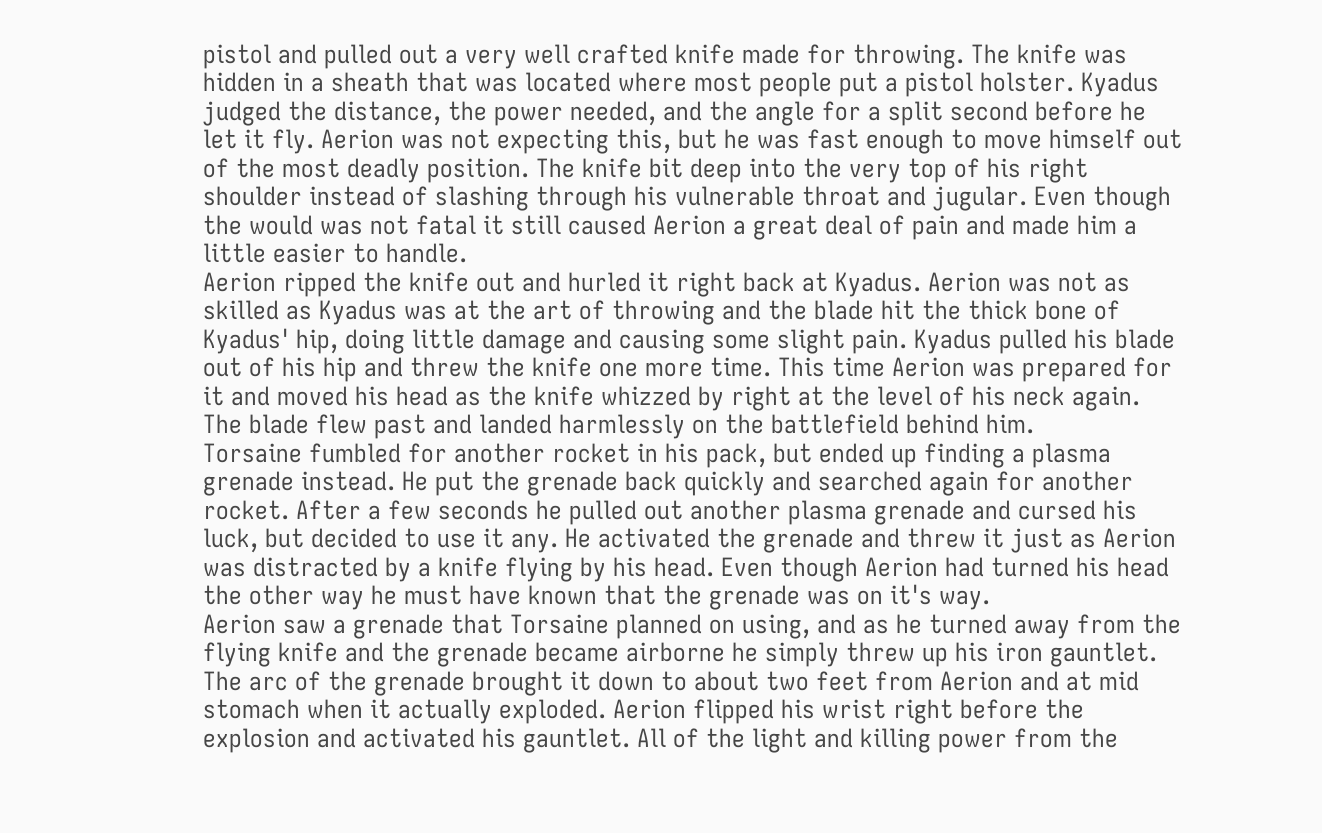pistol and pulled out a very well crafted knife made for throwing. The knife was hidden in a sheath that was located where most people put a pistol holster. Kyadus judged the distance, the power needed, and the angle for a split second before he let it fly. Aerion was not expecting this, but he was fast enough to move himself out of the most deadly position. The knife bit deep into the very top of his right shoulder instead of slashing through his vulnerable throat and jugular. Even though the would was not fatal it still caused Aerion a great deal of pain and made him a little easier to handle.
Aerion ripped the knife out and hurled it right back at Kyadus. Aerion was not as skilled as Kyadus was at the art of throwing and the blade hit the thick bone of Kyadus' hip, doing little damage and causing some slight pain. Kyadus pulled his blade out of his hip and threw the knife one more time. This time Aerion was prepared for it and moved his head as the knife whizzed by right at the level of his neck again. The blade flew past and landed harmlessly on the battlefield behind him.
Torsaine fumbled for another rocket in his pack, but ended up finding a plasma grenade instead. He put the grenade back quickly and searched again for another rocket. After a few seconds he pulled out another plasma grenade and cursed his luck, but decided to use it any. He activated the grenade and threw it just as Aerion was distracted by a knife flying by his head. Even though Aerion had turned his head the other way he must have known that the grenade was on it's way.
Aerion saw a grenade that Torsaine planned on using, and as he turned away from the flying knife and the grenade became airborne he simply threw up his iron gauntlet. The arc of the grenade brought it down to about two feet from Aerion and at mid stomach when it actually exploded. Aerion flipped his wrist right before the explosion and activated his gauntlet. All of the light and killing power from the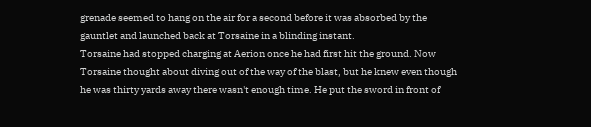grenade seemed to hang on the air for a second before it was absorbed by the gauntlet and launched back at Torsaine in a blinding instant.
Torsaine had stopped charging at Aerion once he had first hit the ground. Now Torsaine thought about diving out of the way of the blast, but he knew even though he was thirty yards away there wasn't enough time. He put the sword in front of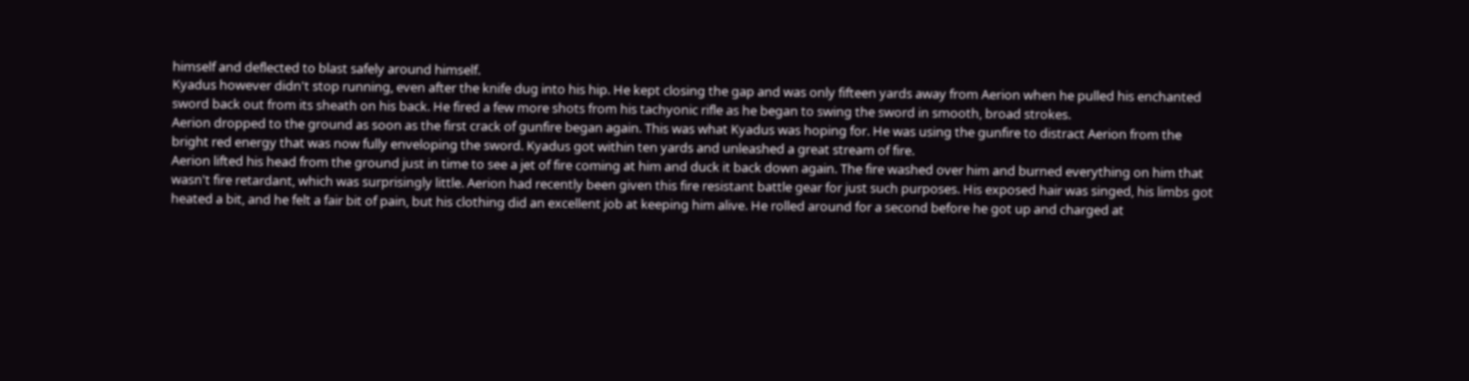himself and deflected to blast safely around himself.
Kyadus however didn't stop running, even after the knife dug into his hip. He kept closing the gap and was only fifteen yards away from Aerion when he pulled his enchanted sword back out from its sheath on his back. He fired a few more shots from his tachyonic rifle as he began to swing the sword in smooth, broad strokes.
Aerion dropped to the ground as soon as the first crack of gunfire began again. This was what Kyadus was hoping for. He was using the gunfire to distract Aerion from the bright red energy that was now fully enveloping the sword. Kyadus got within ten yards and unleashed a great stream of fire.
Aerion lifted his head from the ground just in time to see a jet of fire coming at him and duck it back down again. The fire washed over him and burned everything on him that wasn't fire retardant, which was surprisingly little. Aerion had recently been given this fire resistant battle gear for just such purposes. His exposed hair was singed, his limbs got heated a bit, and he felt a fair bit of pain, but his clothing did an excellent job at keeping him alive. He rolled around for a second before he got up and charged at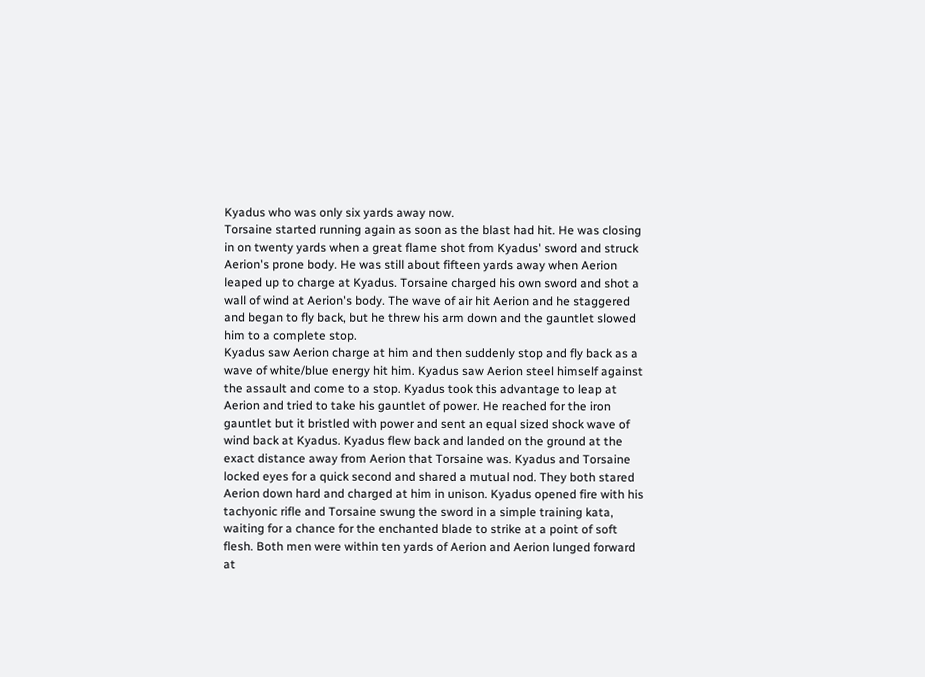Kyadus who was only six yards away now.
Torsaine started running again as soon as the blast had hit. He was closing in on twenty yards when a great flame shot from Kyadus' sword and struck Aerion's prone body. He was still about fifteen yards away when Aerion leaped up to charge at Kyadus. Torsaine charged his own sword and shot a wall of wind at Aerion's body. The wave of air hit Aerion and he staggered and began to fly back, but he threw his arm down and the gauntlet slowed him to a complete stop.
Kyadus saw Aerion charge at him and then suddenly stop and fly back as a wave of white/blue energy hit him. Kyadus saw Aerion steel himself against the assault and come to a stop. Kyadus took this advantage to leap at Aerion and tried to take his gauntlet of power. He reached for the iron gauntlet but it bristled with power and sent an equal sized shock wave of wind back at Kyadus. Kyadus flew back and landed on the ground at the exact distance away from Aerion that Torsaine was. Kyadus and Torsaine locked eyes for a quick second and shared a mutual nod. They both stared Aerion down hard and charged at him in unison. Kyadus opened fire with his tachyonic rifle and Torsaine swung the sword in a simple training kata, waiting for a chance for the enchanted blade to strike at a point of soft flesh. Both men were within ten yards of Aerion and Aerion lunged forward at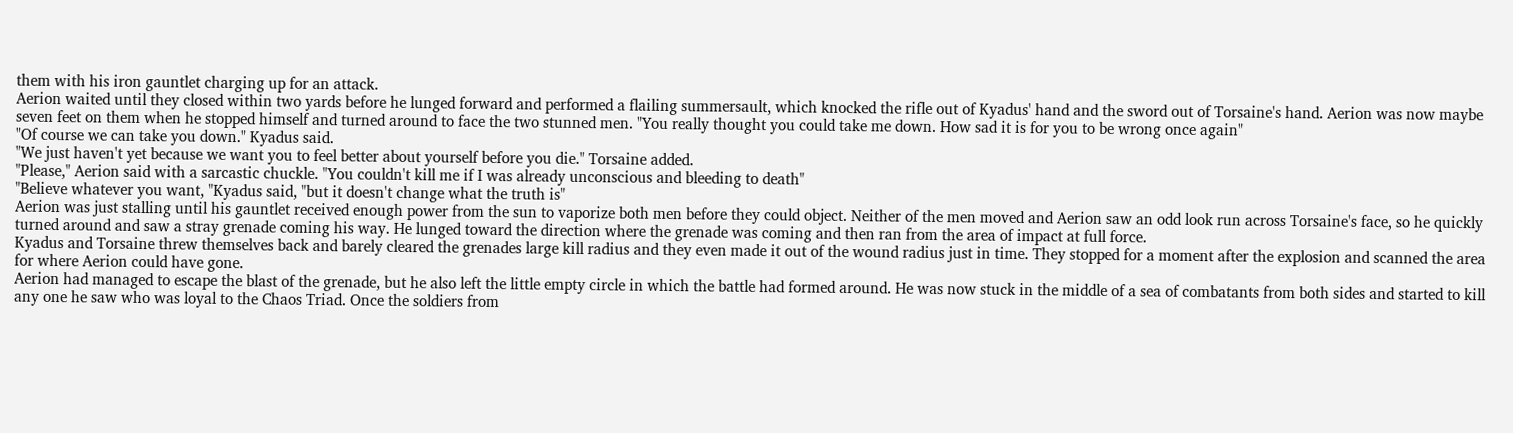them with his iron gauntlet charging up for an attack.
Aerion waited until they closed within two yards before he lunged forward and performed a flailing summersault, which knocked the rifle out of Kyadus' hand and the sword out of Torsaine's hand. Aerion was now maybe seven feet on them when he stopped himself and turned around to face the two stunned men. "You really thought you could take me down. How sad it is for you to be wrong once again"
"Of course we can take you down." Kyadus said.
"We just haven't yet because we want you to feel better about yourself before you die." Torsaine added.
"Please," Aerion said with a sarcastic chuckle. "You couldn't kill me if I was already unconscious and bleeding to death"
"Believe whatever you want, "Kyadus said, "but it doesn't change what the truth is"
Aerion was just stalling until his gauntlet received enough power from the sun to vaporize both men before they could object. Neither of the men moved and Aerion saw an odd look run across Torsaine's face, so he quickly turned around and saw a stray grenade coming his way. He lunged toward the direction where the grenade was coming and then ran from the area of impact at full force.
Kyadus and Torsaine threw themselves back and barely cleared the grenades large kill radius and they even made it out of the wound radius just in time. They stopped for a moment after the explosion and scanned the area for where Aerion could have gone.
Aerion had managed to escape the blast of the grenade, but he also left the little empty circle in which the battle had formed around. He was now stuck in the middle of a sea of combatants from both sides and started to kill any one he saw who was loyal to the Chaos Triad. Once the soldiers from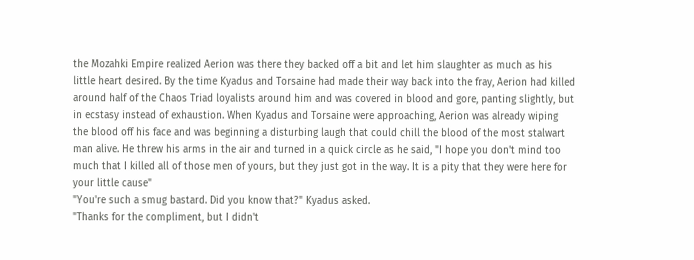the Mozahki Empire realized Aerion was there they backed off a bit and let him slaughter as much as his little heart desired. By the time Kyadus and Torsaine had made their way back into the fray, Aerion had killed around half of the Chaos Triad loyalists around him and was covered in blood and gore, panting slightly, but in ecstasy instead of exhaustion. When Kyadus and Torsaine were approaching, Aerion was already wiping the blood off his face and was beginning a disturbing laugh that could chill the blood of the most stalwart man alive. He threw his arms in the air and turned in a quick circle as he said, "I hope you don't mind too much that I killed all of those men of yours, but they just got in the way. It is a pity that they were here for your little cause"
"You're such a smug bastard. Did you know that?" Kyadus asked.
"Thanks for the compliment, but I didn't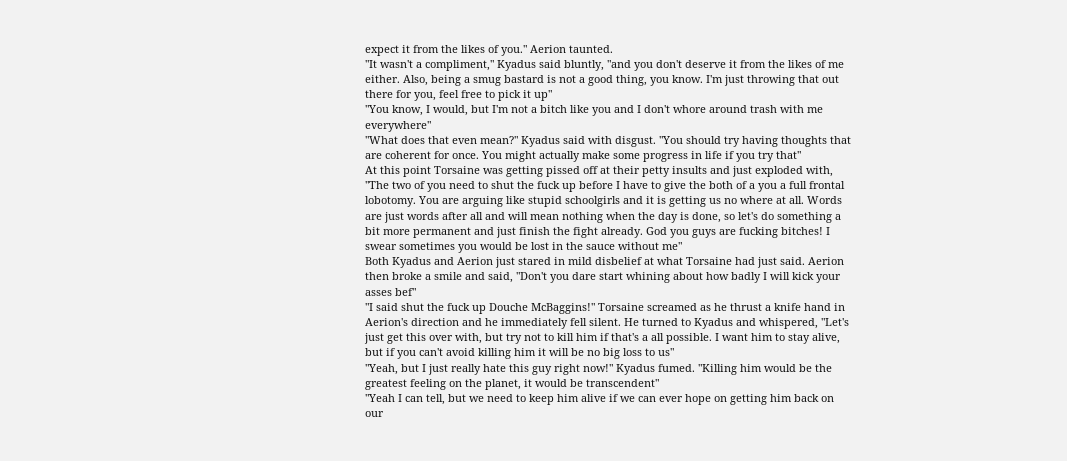expect it from the likes of you." Aerion taunted.
"It wasn't a compliment," Kyadus said bluntly, "and you don't deserve it from the likes of me either. Also, being a smug bastard is not a good thing, you know. I'm just throwing that out there for you, feel free to pick it up"
"You know, I would, but I'm not a bitch like you and I don't whore around trash with me everywhere"
"What does that even mean?" Kyadus said with disgust. "You should try having thoughts that are coherent for once. You might actually make some progress in life if you try that"
At this point Torsaine was getting pissed off at their petty insults and just exploded with, "The two of you need to shut the fuck up before I have to give the both of a you a full frontal lobotomy. You are arguing like stupid schoolgirls and it is getting us no where at all. Words are just words after all and will mean nothing when the day is done, so let's do something a bit more permanent and just finish the fight already. God you guys are fucking bitches! I swear sometimes you would be lost in the sauce without me"
Both Kyadus and Aerion just stared in mild disbelief at what Torsaine had just said. Aerion then broke a smile and said, "Don't you dare start whining about how badly I will kick your asses bef"
"I said shut the fuck up Douche McBaggins!" Torsaine screamed as he thrust a knife hand in Aerion's direction and he immediately fell silent. He turned to Kyadus and whispered, "Let's just get this over with, but try not to kill him if that's a all possible. I want him to stay alive, but if you can't avoid killing him it will be no big loss to us"
"Yeah, but I just really hate this guy right now!" Kyadus fumed. "Killing him would be the greatest feeling on the planet, it would be transcendent"
"Yeah I can tell, but we need to keep him alive if we can ever hope on getting him back on our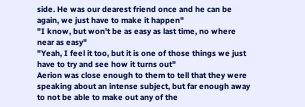side. He was our dearest friend once and he can be again, we just have to make it happen"
"I know, but won't be as easy as last time, no where near as easy"
"Yeah, I feel it too, but it is one of those things we just have to try and see how it turns out"
Aerion was close enough to them to tell that they were speaking about an intense subject, but far enough away to not be able to make out any of the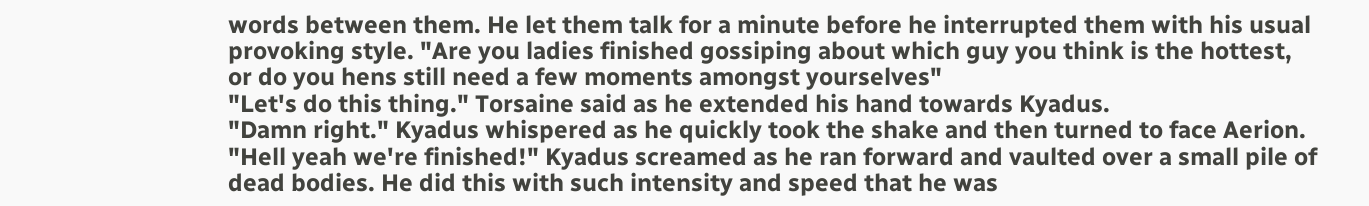words between them. He let them talk for a minute before he interrupted them with his usual provoking style. "Are you ladies finished gossiping about which guy you think is the hottest, or do you hens still need a few moments amongst yourselves"
"Let's do this thing." Torsaine said as he extended his hand towards Kyadus.
"Damn right." Kyadus whispered as he quickly took the shake and then turned to face Aerion. "Hell yeah we're finished!" Kyadus screamed as he ran forward and vaulted over a small pile of dead bodies. He did this with such intensity and speed that he was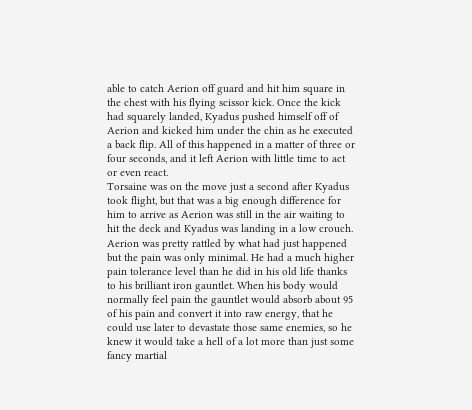able to catch Aerion off guard and hit him square in the chest with his flying scissor kick. Once the kick had squarely landed, Kyadus pushed himself off of Aerion and kicked him under the chin as he executed a back flip. All of this happened in a matter of three or four seconds, and it left Aerion with little time to act or even react.
Torsaine was on the move just a second after Kyadus took flight, but that was a big enough difference for him to arrive as Aerion was still in the air waiting to hit the deck and Kyadus was landing in a low crouch.
Aerion was pretty rattled by what had just happened but the pain was only minimal. He had a much higher pain tolerance level than he did in his old life thanks to his brilliant iron gauntlet. When his body would normally feel pain the gauntlet would absorb about 95 of his pain and convert it into raw energy, that he could use later to devastate those same enemies, so he knew it would take a hell of a lot more than just some fancy martial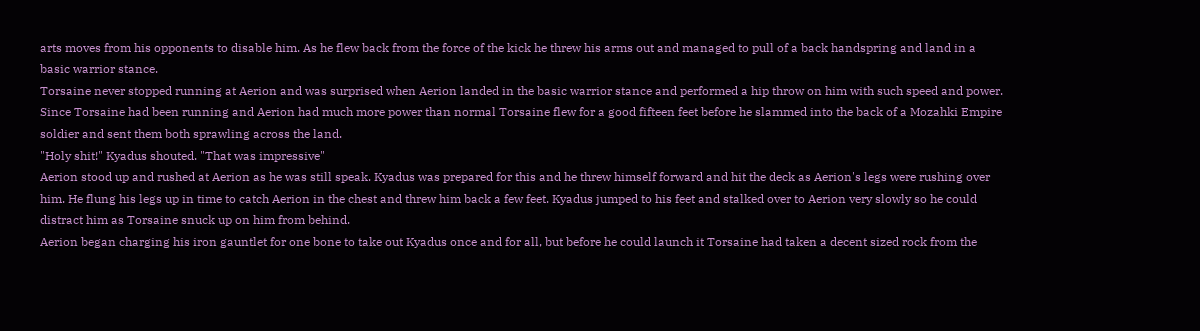arts moves from his opponents to disable him. As he flew back from the force of the kick he threw his arms out and managed to pull of a back handspring and land in a basic warrior stance.
Torsaine never stopped running at Aerion and was surprised when Aerion landed in the basic warrior stance and performed a hip throw on him with such speed and power. Since Torsaine had been running and Aerion had much more power than normal Torsaine flew for a good fifteen feet before he slammed into the back of a Mozahki Empire soldier and sent them both sprawling across the land.
"Holy shit!" Kyadus shouted. "That was impressive"
Aerion stood up and rushed at Aerion as he was still speak. Kyadus was prepared for this and he threw himself forward and hit the deck as Aerion's legs were rushing over him. He flung his legs up in time to catch Aerion in the chest and threw him back a few feet. Kyadus jumped to his feet and stalked over to Aerion very slowly so he could distract him as Torsaine snuck up on him from behind.
Aerion began charging his iron gauntlet for one bone to take out Kyadus once and for all, but before he could launch it Torsaine had taken a decent sized rock from the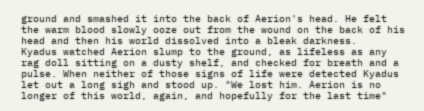ground and smashed it into the back of Aerion's head. He felt the warm blood slowly ooze out from the wound on the back of his head and then his world dissolved into a bleak darkness.
Kyadus watched Aerion slump to the ground, as lifeless as any rag doll sitting on a dusty shelf, and checked for breath and a pulse. When neither of those signs of life were detected Kyadus let out a long sigh and stood up. "We lost him. Aerion is no longer of this world, again, and hopefully for the last time"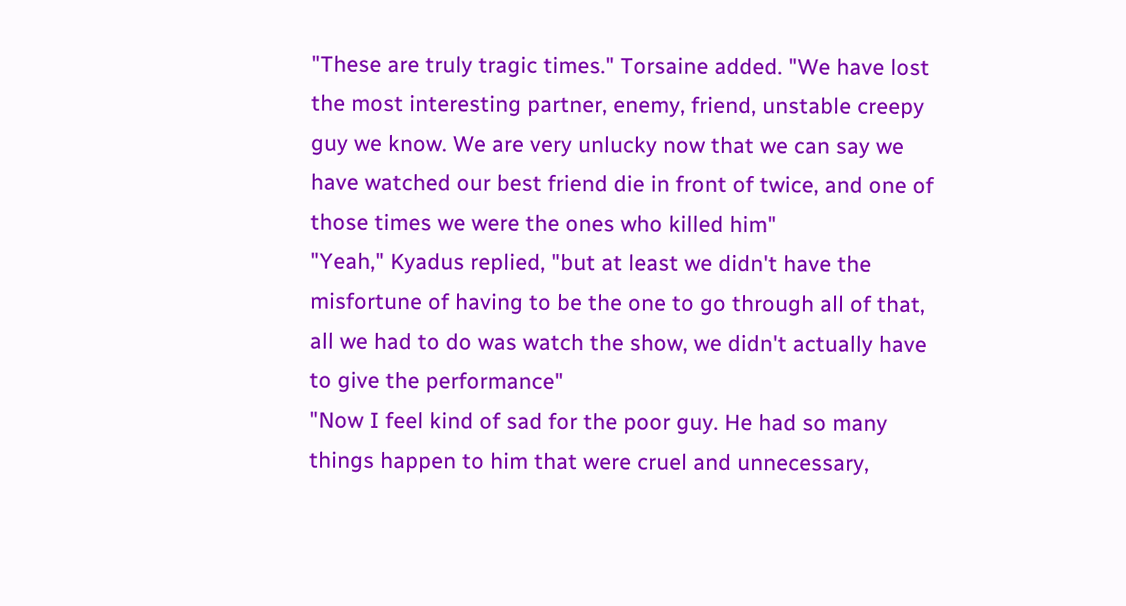"These are truly tragic times." Torsaine added. "We have lost the most interesting partner, enemy, friend, unstable creepy guy we know. We are very unlucky now that we can say we have watched our best friend die in front of twice, and one of those times we were the ones who killed him"
"Yeah," Kyadus replied, "but at least we didn't have the misfortune of having to be the one to go through all of that, all we had to do was watch the show, we didn't actually have to give the performance"
"Now I feel kind of sad for the poor guy. He had so many things happen to him that were cruel and unnecessary,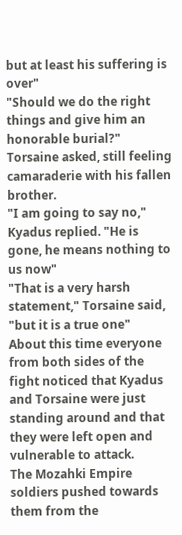but at least his suffering is over"
"Should we do the right things and give him an honorable burial?" Torsaine asked, still feeling camaraderie with his fallen brother.
"I am going to say no," Kyadus replied. "He is gone, he means nothing to us now"
"That is a very harsh statement," Torsaine said, "but it is a true one"
About this time everyone from both sides of the fight noticed that Kyadus and Torsaine were just standing around and that they were left open and vulnerable to attack.
The Mozahki Empire soldiers pushed towards them from the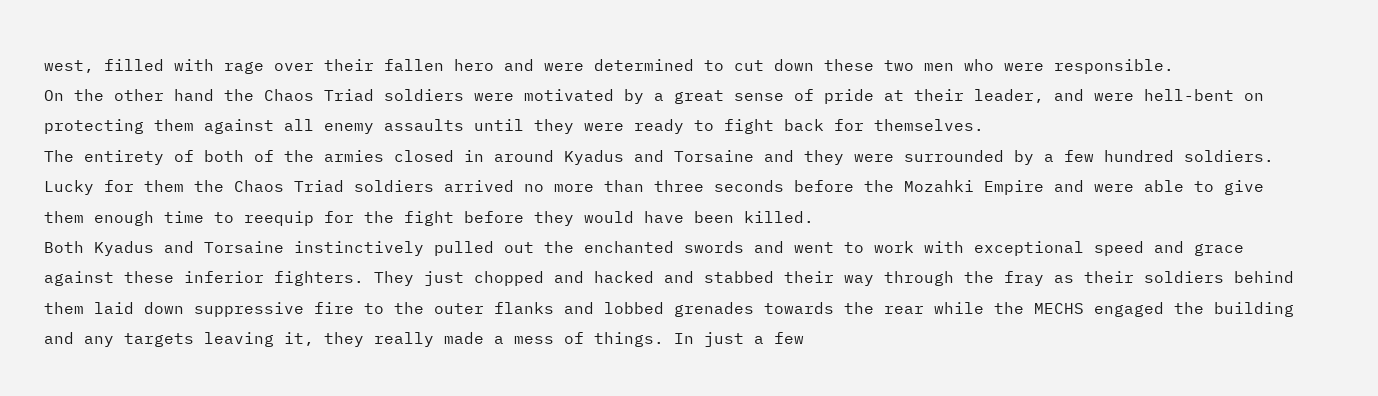west, filled with rage over their fallen hero and were determined to cut down these two men who were responsible.
On the other hand the Chaos Triad soldiers were motivated by a great sense of pride at their leader, and were hell-bent on protecting them against all enemy assaults until they were ready to fight back for themselves.
The entirety of both of the armies closed in around Kyadus and Torsaine and they were surrounded by a few hundred soldiers. Lucky for them the Chaos Triad soldiers arrived no more than three seconds before the Mozahki Empire and were able to give them enough time to reequip for the fight before they would have been killed.
Both Kyadus and Torsaine instinctively pulled out the enchanted swords and went to work with exceptional speed and grace against these inferior fighters. They just chopped and hacked and stabbed their way through the fray as their soldiers behind them laid down suppressive fire to the outer flanks and lobbed grenades towards the rear while the MECHS engaged the building and any targets leaving it, they really made a mess of things. In just a few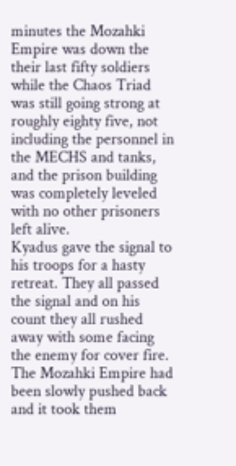minutes the Mozahki Empire was down the their last fifty soldiers while the Chaos Triad was still going strong at roughly eighty five, not including the personnel in the MECHS and tanks, and the prison building was completely leveled with no other prisoners left alive.
Kyadus gave the signal to his troops for a hasty retreat. They all passed the signal and on his count they all rushed away with some facing the enemy for cover fire. The Mozahki Empire had been slowly pushed back and it took them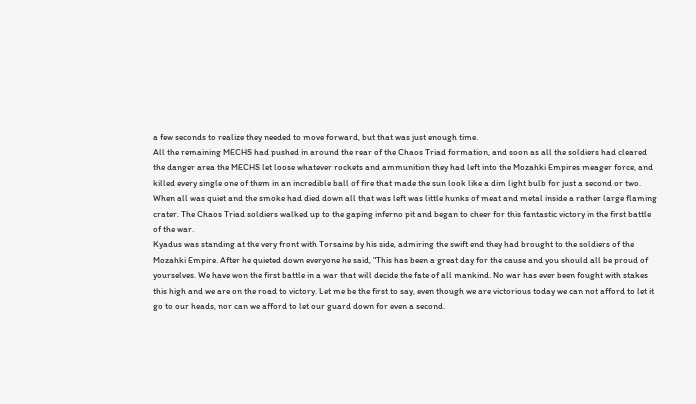a few seconds to realize they needed to move forward, but that was just enough time.
All the remaining MECHS had pushed in around the rear of the Chaos Triad formation, and soon as all the soldiers had cleared the danger area the MECHS let loose whatever rockets and ammunition they had left into the Mozahki Empires meager force, and killed every single one of them in an incredible ball of fire that made the sun look like a dim light bulb for just a second or two.
When all was quiet and the smoke had died down all that was left was little hunks of meat and metal inside a rather large flaming crater. The Chaos Triad soldiers walked up to the gaping inferno pit and began to cheer for this fantastic victory in the first battle of the war.
Kyadus was standing at the very front with Torsaine by his side, admiring the swift end they had brought to the soldiers of the Mozahki Empire. After he quieted down everyone he said, "This has been a great day for the cause and you should all be proud of yourselves. We have won the first battle in a war that will decide the fate of all mankind. No war has ever been fought with stakes this high and we are on the road to victory. Let me be the first to say, even though we are victorious today we can not afford to let it go to our heads, nor can we afford to let our guard down for even a second.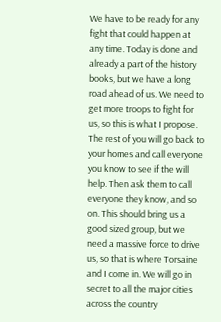We have to be ready for any fight that could happen at any time. Today is done and already a part of the history books, but we have a long road ahead of us. We need to get more troops to fight for us, so this is what I propose. The rest of you will go back to your homes and call everyone you know to see if the will help. Then ask them to call everyone they know, and so on. This should bring us a good sized group, but we need a massive force to drive us, so that is where Torsaine and I come in. We will go in secret to all the major cities across the country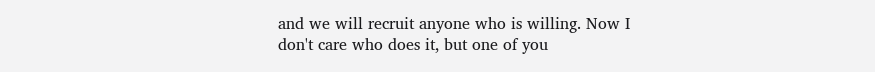and we will recruit anyone who is willing. Now I don't care who does it, but one of you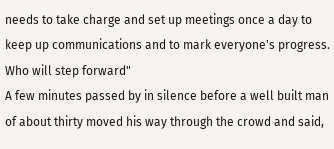needs to take charge and set up meetings once a day to keep up communications and to mark everyone's progress. Who will step forward"
A few minutes passed by in silence before a well built man of about thirty moved his way through the crowd and said,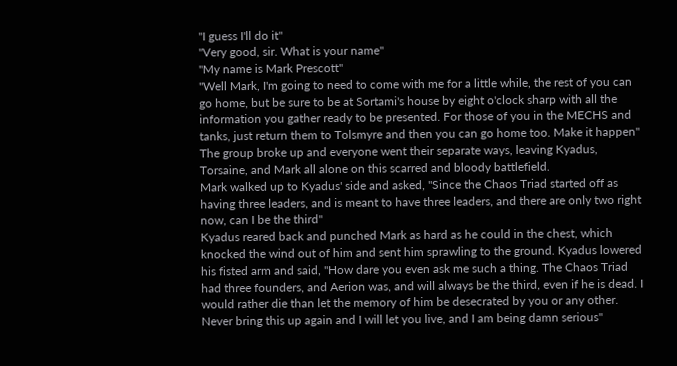"I guess I'll do it"
"Very good, sir. What is your name"
"My name is Mark Prescott"
"Well Mark, I'm going to need to come with me for a little while, the rest of you can go home, but be sure to be at Sortami's house by eight o'clock sharp with all the information you gather ready to be presented. For those of you in the MECHS and tanks, just return them to Tolsmyre and then you can go home too. Make it happen"
The group broke up and everyone went their separate ways, leaving Kyadus, Torsaine, and Mark all alone on this scarred and bloody battlefield.
Mark walked up to Kyadus' side and asked, "Since the Chaos Triad started off as having three leaders, and is meant to have three leaders, and there are only two right now, can I be the third"
Kyadus reared back and punched Mark as hard as he could in the chest, which knocked the wind out of him and sent him sprawling to the ground. Kyadus lowered his fisted arm and said, "How dare you even ask me such a thing. The Chaos Triad had three founders, and Aerion was, and will always be the third, even if he is dead. I would rather die than let the memory of him be desecrated by you or any other. Never bring this up again and I will let you live, and I am being damn serious"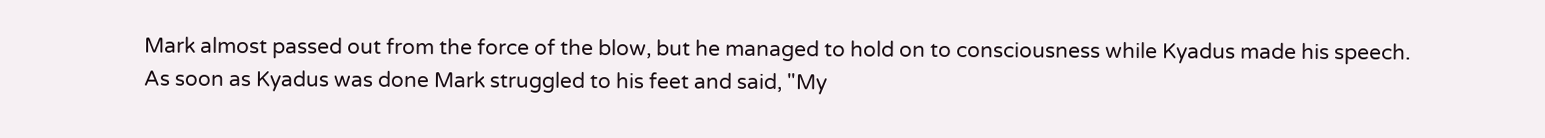Mark almost passed out from the force of the blow, but he managed to hold on to consciousness while Kyadus made his speech. As soon as Kyadus was done Mark struggled to his feet and said, "My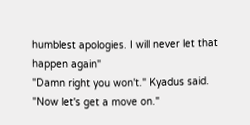humblest apologies. I will never let that happen again"
"Damn right you won't." Kyadus said. "Now let's get a move on."